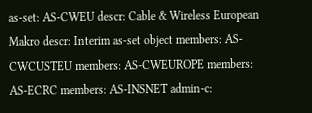as-set: AS-CWEU descr: Cable & Wireless European Makro descr: Interim as-set object members: AS-CWCUSTEU members: AS-CWEUROPE members: AS-ECRC members: AS-INSNET admin-c: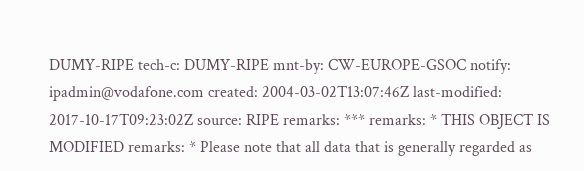DUMY-RIPE tech-c: DUMY-RIPE mnt-by: CW-EUROPE-GSOC notify: ipadmin@vodafone.com created: 2004-03-02T13:07:46Z last-modified: 2017-10-17T09:23:02Z source: RIPE remarks: *** remarks: * THIS OBJECT IS MODIFIED remarks: * Please note that all data that is generally regarded as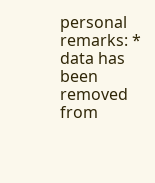personal remarks: * data has been removed from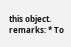this object. remarks: * To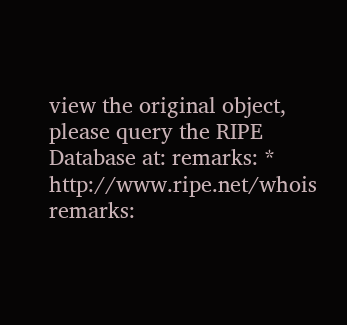view the original object, please query the RIPE Database at: remarks: * http://www.ripe.net/whois remarks: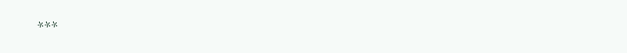***